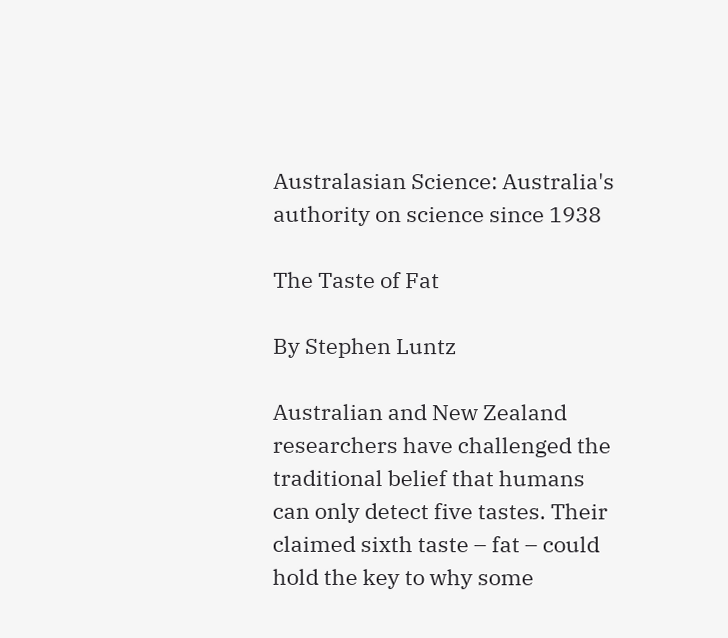Australasian Science: Australia's authority on science since 1938

The Taste of Fat

By Stephen Luntz

Australian and New Zealand researchers have challenged the traditional belief that humans can only detect five tastes. Their claimed sixth taste – fat – could hold the key to why some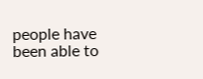people have been able to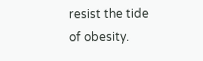resist the tide of obesity.